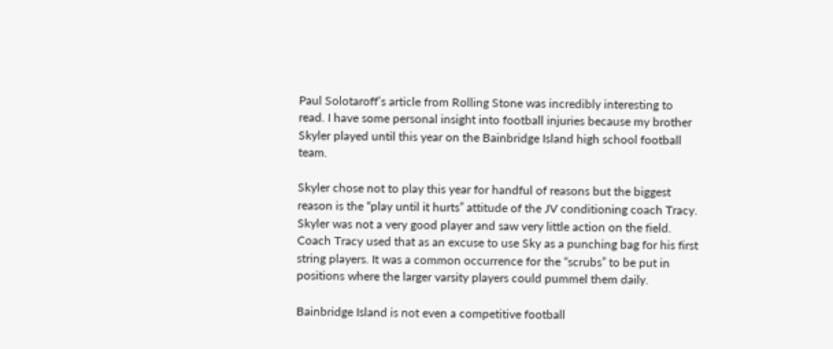Paul Solotaroff’s article from Rolling Stone was incredibly interesting to read. I have some personal insight into football injuries because my brother Skyler played until this year on the Bainbridge Island high school football team.

Skyler chose not to play this year for handful of reasons but the biggest reason is the “play until it hurts” attitude of the JV conditioning coach Tracy. Skyler was not a very good player and saw very little action on the field. Coach Tracy used that as an excuse to use Sky as a punching bag for his first string players. It was a common occurrence for the “scrubs” to be put in positions where the larger varsity players could pummel them daily.

Bainbridge Island is not even a competitive football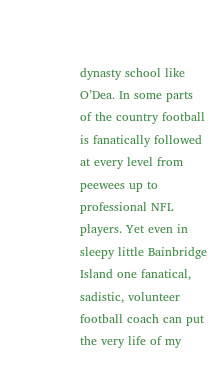dynasty school like O’Dea. In some parts of the country football is fanatically followed at every level from peewees up to professional NFL players. Yet even in sleepy little Bainbridge Island one fanatical, sadistic, volunteer football coach can put the very life of my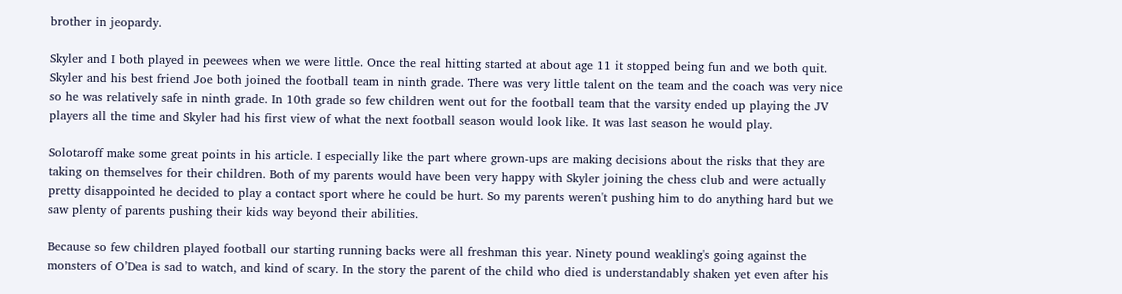brother in jeopardy.

Skyler and I both played in peewees when we were little. Once the real hitting started at about age 11 it stopped being fun and we both quit. Skyler and his best friend Joe both joined the football team in ninth grade. There was very little talent on the team and the coach was very nice so he was relatively safe in ninth grade. In 10th grade so few children went out for the football team that the varsity ended up playing the JV players all the time and Skyler had his first view of what the next football season would look like. It was last season he would play.

Solotaroff make some great points in his article. I especially like the part where grown-ups are making decisions about the risks that they are taking on themselves for their children. Both of my parents would have been very happy with Skyler joining the chess club and were actually pretty disappointed he decided to play a contact sport where he could be hurt. So my parents weren't pushing him to do anything hard but we saw plenty of parents pushing their kids way beyond their abilities.

Because so few children played football our starting running backs were all freshman this year. Ninety pound weakling's going against the monsters of O’Dea is sad to watch, and kind of scary. In the story the parent of the child who died is understandably shaken yet even after his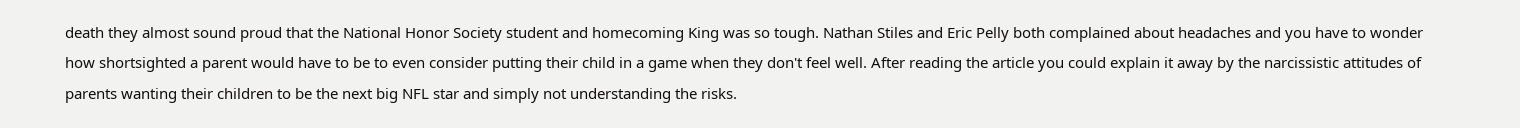death they almost sound proud that the National Honor Society student and homecoming King was so tough. Nathan Stiles and Eric Pelly both complained about headaches and you have to wonder how shortsighted a parent would have to be to even consider putting their child in a game when they don't feel well. After reading the article you could explain it away by the narcissistic attitudes of parents wanting their children to be the next big NFL star and simply not understanding the risks.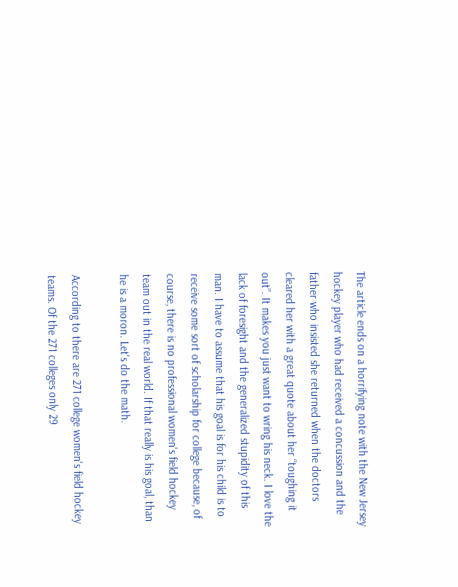The article ends on a horrifying note with the New Jersey hockey player who had received a concussion and the father who insisted she returned when the doctors cleared her with a great quote about her “toughing it out”. It makes you just want to wring his neck. I love the lack of foresight and the generalized stupidity of this man. I have to assume that his goal is for his child is to receive some sort of scholarship for college because, of course, there is no professional women's field hockey team out in the real world. If that really is his goal, than he is a moron. Let's do the math.

According to there are 271 college women's field hockey teams. Of the 271 colleges only 29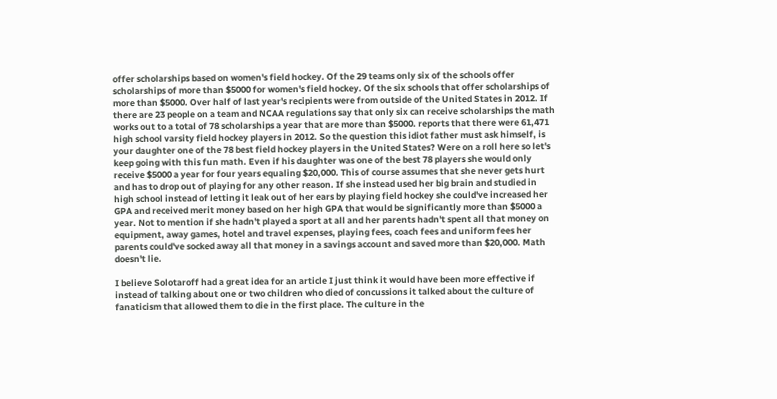offer scholarships based on women's field hockey. Of the 29 teams only six of the schools offer scholarships of more than $5000 for women's field hockey. Of the six schools that offer scholarships of more than $5000. Over half of last year's recipients were from outside of the United States in 2012. If there are 23 people on a team and NCAA regulations say that only six can receive scholarships the math works out to a total of 78 scholarships a year that are more than $5000. reports that there were 61,471 high school varsity field hockey players in 2012. So the question this idiot father must ask himself, is your daughter one of the 78 best field hockey players in the United States? Were on a roll here so let's keep going with this fun math. Even if his daughter was one of the best 78 players she would only receive $5000 a year for four years equaling $20,000. This of course assumes that she never gets hurt and has to drop out of playing for any other reason. If she instead used her big brain and studied in high school instead of letting it leak out of her ears by playing field hockey she could've increased her GPA and received merit money based on her high GPA that would be significantly more than $5000 a year. Not to mention if she hadn't played a sport at all and her parents hadn't spent all that money on equipment, away games, hotel and travel expenses, playing fees, coach fees and uniform fees her parents could've socked away all that money in a savings account and saved more than $20,000. Math doesn't lie.

I believe Solotaroff had a great idea for an article I just think it would have been more effective if instead of talking about one or two children who died of concussions it talked about the culture of fanaticism that allowed them to die in the first place. The culture in the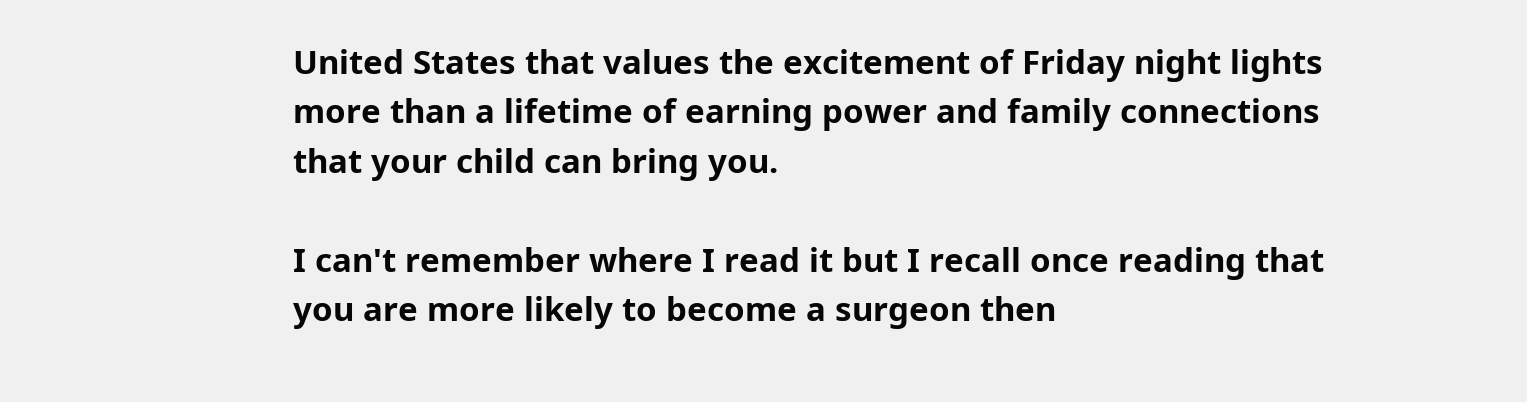United States that values the excitement of Friday night lights more than a lifetime of earning power and family connections that your child can bring you.

I can't remember where I read it but I recall once reading that you are more likely to become a surgeon then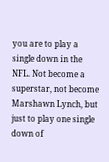you are to play a single down in the NFL. Not become a superstar, not become Marshawn Lynch, but just to play one single down of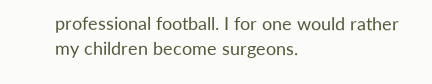professional football. I for one would rather my children become surgeons.